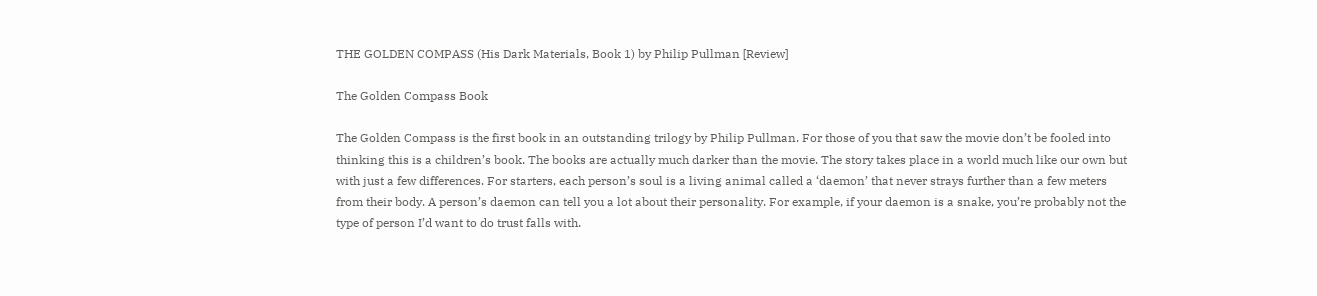THE GOLDEN COMPASS (His Dark Materials, Book 1) by Philip Pullman [Review]

The Golden Compass Book

The Golden Compass is the first book in an outstanding trilogy by Philip Pullman. For those of you that saw the movie don’t be fooled into thinking this is a children’s book. The books are actually much darker than the movie. The story takes place in a world much like our own but with just a few differences. For starters, each person’s soul is a living animal called a ‘daemon’ that never strays further than a few meters from their body. A person’s daemon can tell you a lot about their personality. For example, if your daemon is a snake, you’re probably not the type of person I’d want to do trust falls with.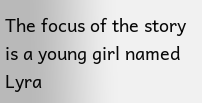The focus of the story is a young girl named Lyra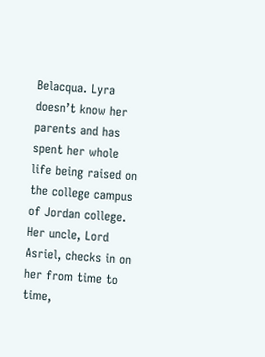Belacqua. Lyra doesn’t know her parents and has spent her whole life being raised on the college campus of Jordan college. Her uncle, Lord Asriel, checks in on her from time to time,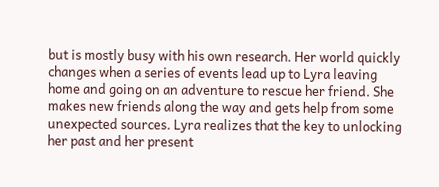but is mostly busy with his own research. Her world quickly changes when a series of events lead up to Lyra leaving home and going on an adventure to rescue her friend. She makes new friends along the way and gets help from some unexpected sources. Lyra realizes that the key to unlocking her past and her present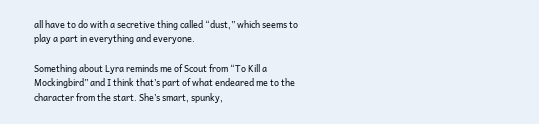all have to do with a secretive thing called “dust,” which seems to play a part in everything and everyone.

Something about Lyra reminds me of Scout from “To Kill a Mockingbird” and I think that’s part of what endeared me to the character from the start. She’s smart, spunky,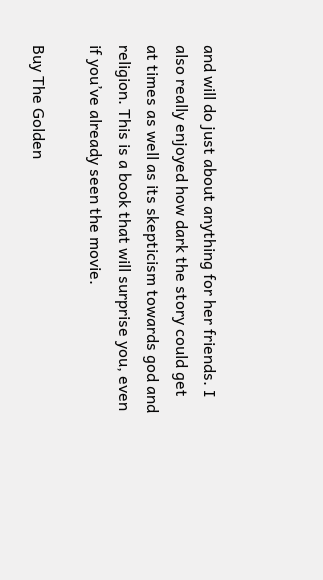and will do just about anything for her friends. I also really enjoyed how dark the story could get at times as well as its skepticism towards god and religion. This is a book that will surprise you, even if you’ve already seen the movie.

Buy The Golden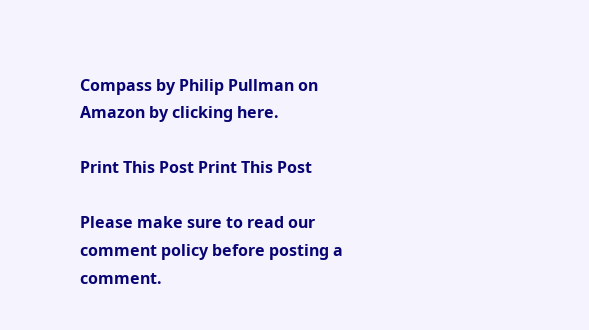Compass by Philip Pullman on Amazon by clicking here.

Print This Post Print This Post

Please make sure to read our comment policy before posting a comment.